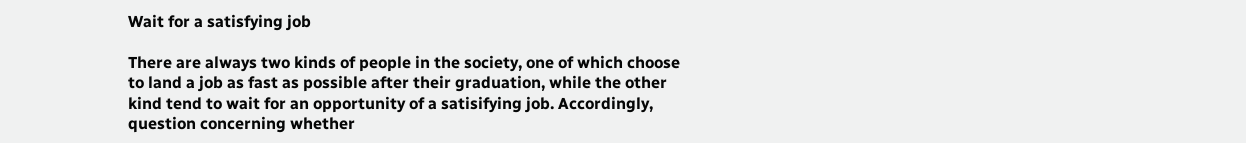Wait for a satisfying job

There are always two kinds of people in the society, one of which choose to land a job as fast as possible after their graduation, while the other kind tend to wait for an opportunity of a satisifying job. Accordingly, question concerning whether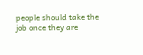people should take the job once they are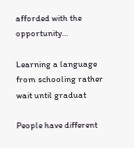afforded with the opportunity…

Learning a language from schooling rather wait until graduat

People have different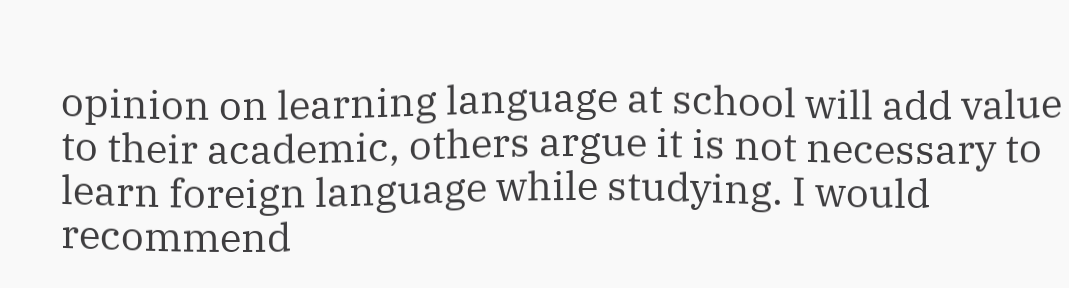opinion on learning language at school will add value to their academic, others argue it is not necessary to learn foreign language while studying. I would recommend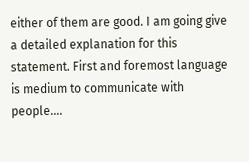either of them are good. I am going give a detailed explanation for this statement. First and foremost language is medium to communicate with people….